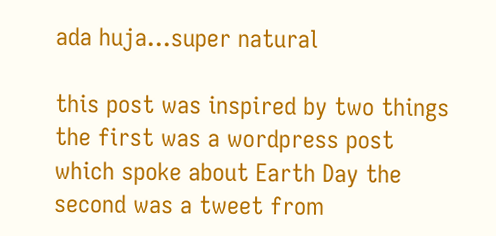ada huja…super natural

this post was inspired by two things the first was a wordpress post which spoke about Earth Day the second was a tweet from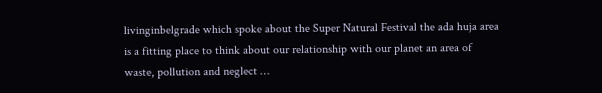livinginbelgrade which spoke about the Super Natural Festival the ada huja area is a fitting place to think about our relationship with our planet an area of waste, pollution and neglect …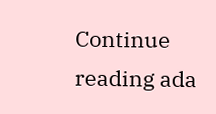Continue reading ada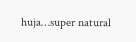huja…super natural